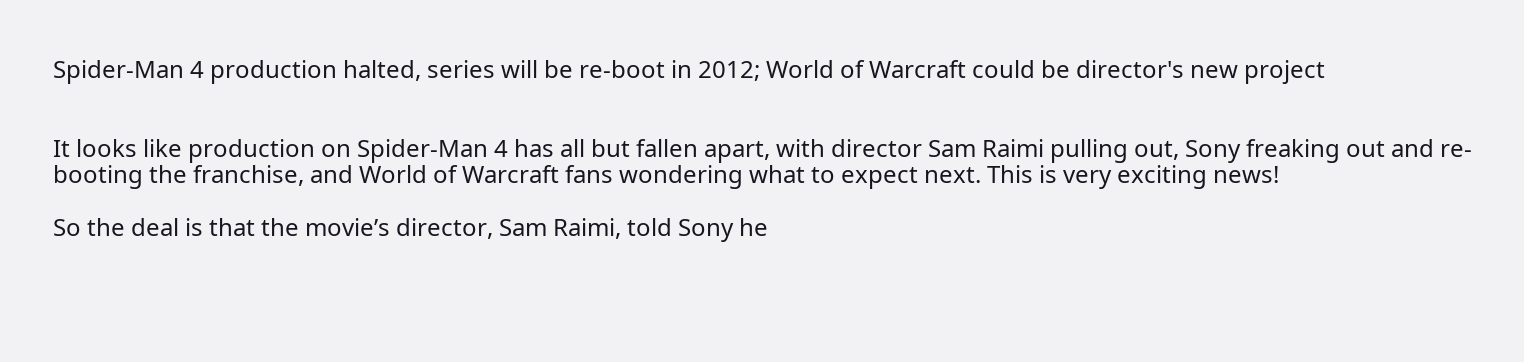Spider-Man 4 production halted, series will be re-boot in 2012; World of Warcraft could be director's new project


It looks like production on Spider-Man 4 has all but fallen apart, with director Sam Raimi pulling out, Sony freaking out and re-booting the franchise, and World of Warcraft fans wondering what to expect next. This is very exciting news!

So the deal is that the movie’s director, Sam Raimi, told Sony he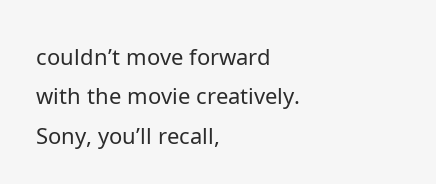couldn’t move forward with the movie creatively. Sony, you’ll recall,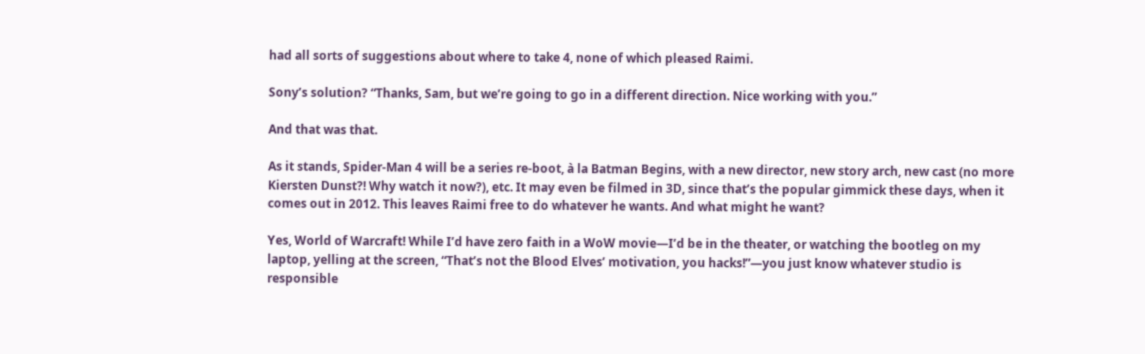had all sorts of suggestions about where to take 4, none of which pleased Raimi.

Sony’s solution? “Thanks, Sam, but we’re going to go in a different direction. Nice working with you.”

And that was that.

As it stands, Spider-Man 4 will be a series re-boot, à la Batman Begins, with a new director, new story arch, new cast (no more Kiersten Dunst?! Why watch it now?), etc. It may even be filmed in 3D, since that’s the popular gimmick these days, when it comes out in 2012. This leaves Raimi free to do whatever he wants. And what might he want?

Yes, World of Warcraft! While I’d have zero faith in a WoW movie—I’d be in the theater, or watching the bootleg on my laptop, yelling at the screen, “That’s not the Blood Elves’ motivation, you hacks!”—you just know whatever studio is responsible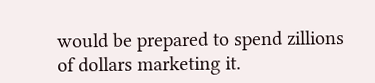would be prepared to spend zillions of dollars marketing it.